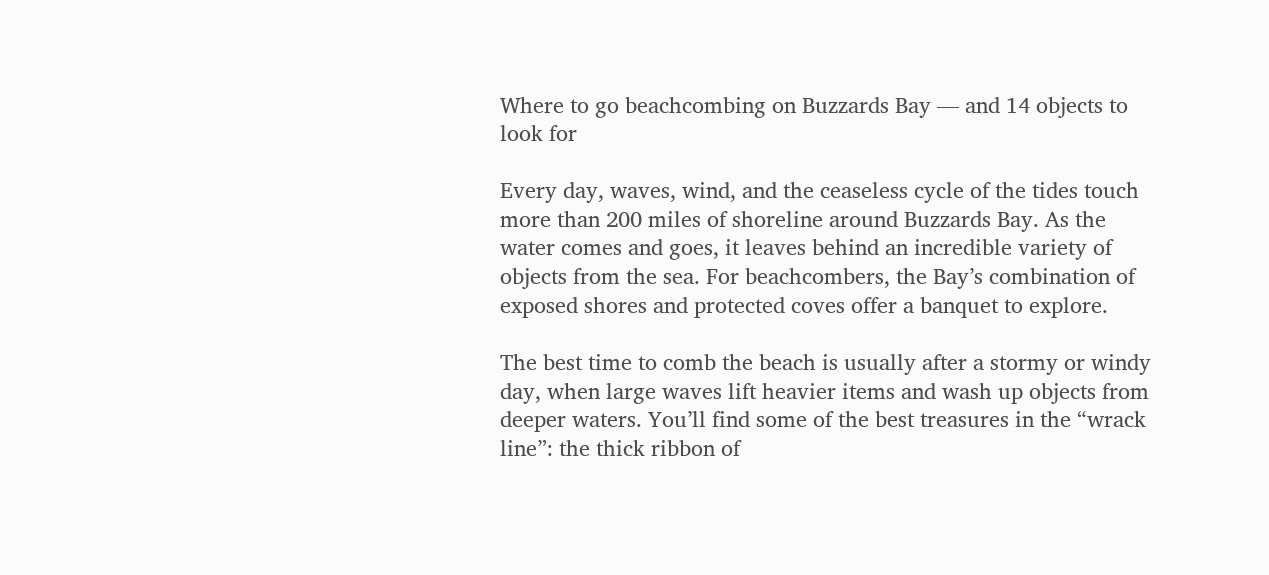Where to go beachcombing on Buzzards Bay — and 14 objects to look for

Every day, waves, wind, and the ceaseless cycle of the tides touch more than 200 miles of shoreline around Buzzards Bay. As the water comes and goes, it leaves behind an incredible variety of objects from the sea. For beachcombers, the Bay’s combination of exposed shores and protected coves offer a banquet to explore.

The best time to comb the beach is usually after a stormy or windy day, when large waves lift heavier items and wash up objects from deeper waters. You’ll find some of the best treasures in the “wrack line”: the thick ribbon of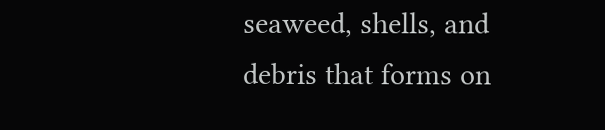seaweed, shells, and debris that forms on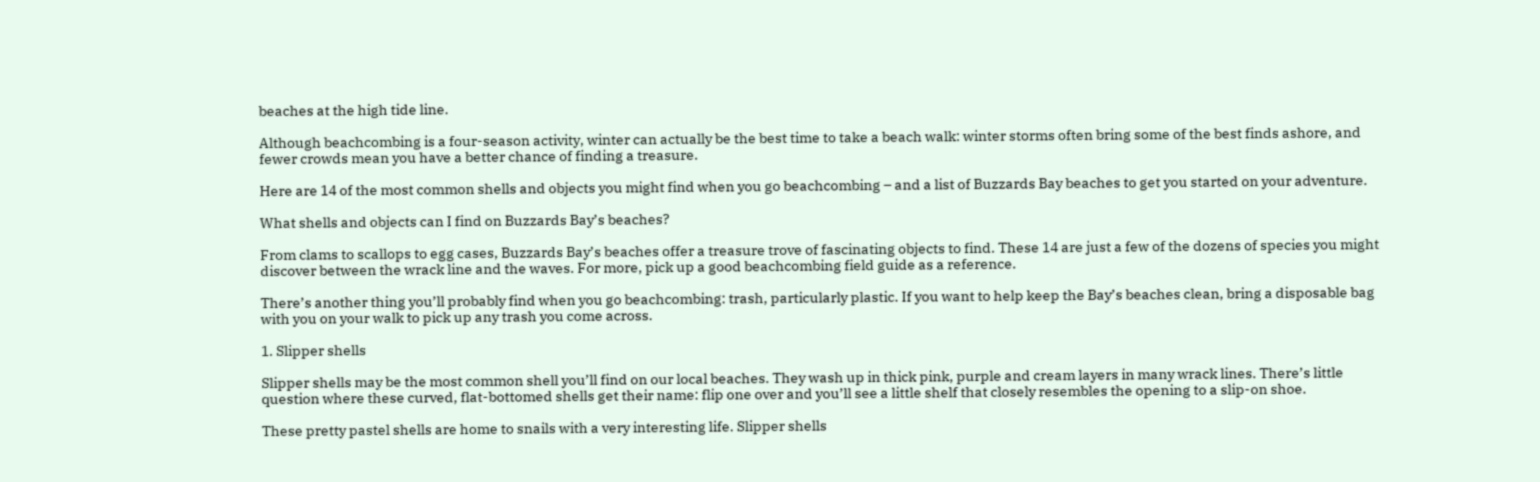beaches at the high tide line.

Although beachcombing is a four-season activity, winter can actually be the best time to take a beach walk: winter storms often bring some of the best finds ashore, and fewer crowds mean you have a better chance of finding a treasure.

Here are 14 of the most common shells and objects you might find when you go beachcombing – and a list of Buzzards Bay beaches to get you started on your adventure.

What shells and objects can I find on Buzzards Bay’s beaches?

From clams to scallops to egg cases, Buzzards Bay’s beaches offer a treasure trove of fascinating objects to find. These 14 are just a few of the dozens of species you might discover between the wrack line and the waves. For more, pick up a good beachcombing field guide as a reference.

There’s another thing you’ll probably find when you go beachcombing: trash, particularly plastic. If you want to help keep the Bay’s beaches clean, bring a disposable bag with you on your walk to pick up any trash you come across.

1. Slipper shells

Slipper shells may be the most common shell you’ll find on our local beaches. They wash up in thick pink, purple and cream layers in many wrack lines. There’s little question where these curved, flat-bottomed shells get their name: flip one over and you’ll see a little shelf that closely resembles the opening to a slip-on shoe.

These pretty pastel shells are home to snails with a very interesting life. Slipper shells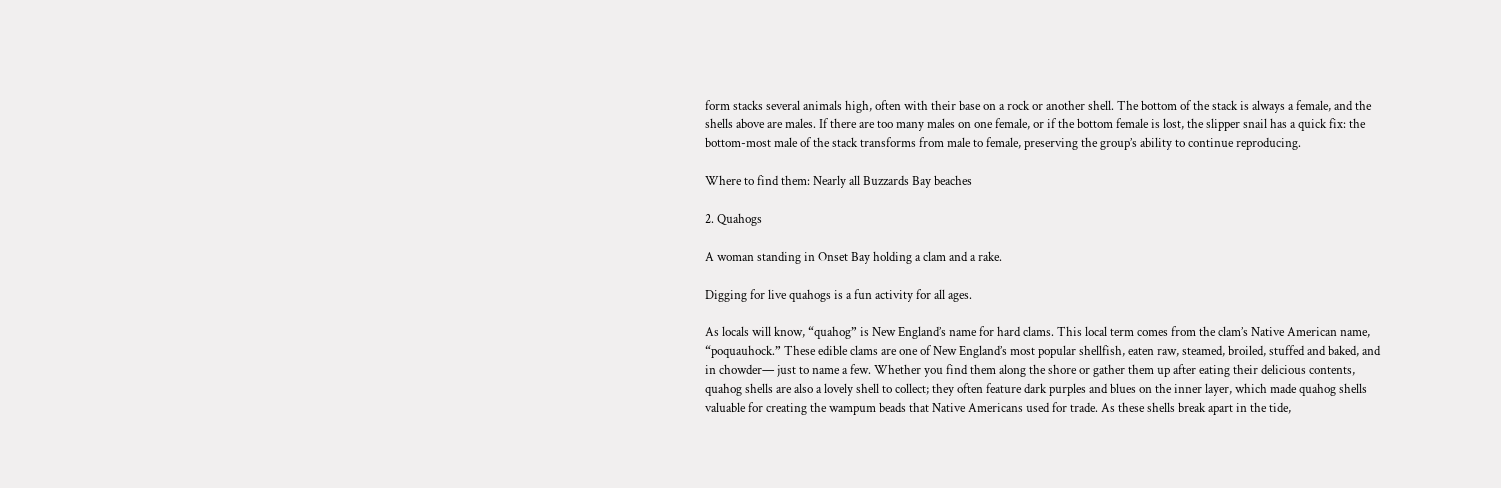form stacks several animals high, often with their base on a rock or another shell. The bottom of the stack is always a female, and the shells above are males. If there are too many males on one female, or if the bottom female is lost, the slipper snail has a quick fix: the bottom-most male of the stack transforms from male to female, preserving the group’s ability to continue reproducing.

Where to find them: Nearly all Buzzards Bay beaches

2. Quahogs

A woman standing in Onset Bay holding a clam and a rake.

Digging for live quahogs is a fun activity for all ages.

As locals will know, “quahog” is New England’s name for hard clams. This local term comes from the clam’s Native American name, “poquauhock.” These edible clams are one of New England’s most popular shellfish, eaten raw, steamed, broiled, stuffed and baked, and in chowder— just to name a few. Whether you find them along the shore or gather them up after eating their delicious contents, quahog shells are also a lovely shell to collect; they often feature dark purples and blues on the inner layer, which made quahog shells valuable for creating the wampum beads that Native Americans used for trade. As these shells break apart in the tide,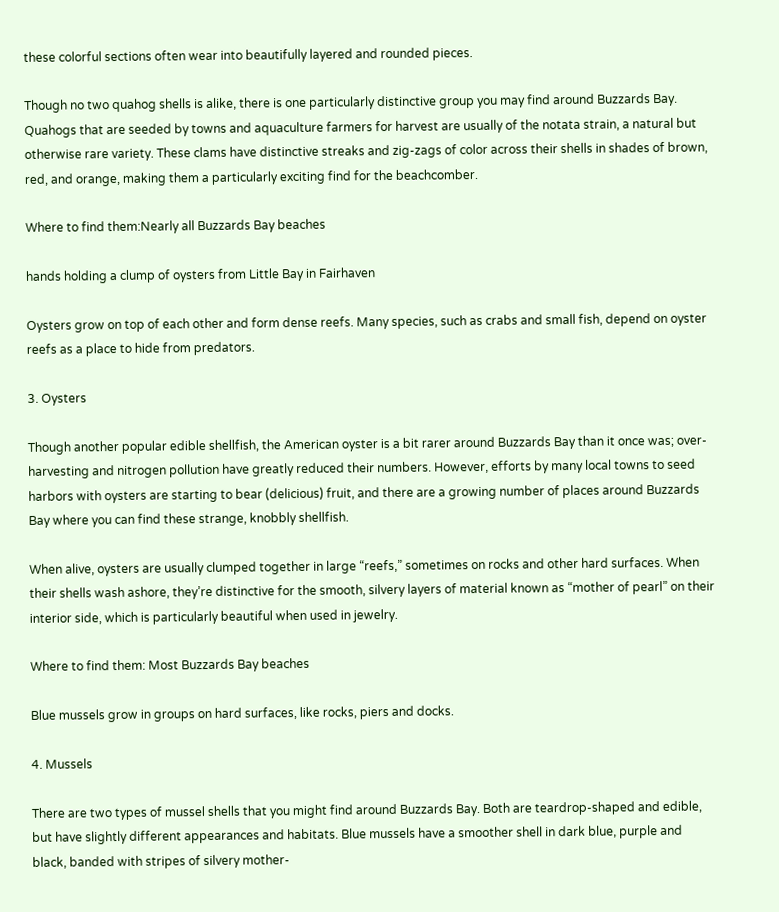these colorful sections often wear into beautifully layered and rounded pieces.

Though no two quahog shells is alike, there is one particularly distinctive group you may find around Buzzards Bay. Quahogs that are seeded by towns and aquaculture farmers for harvest are usually of the notata strain, a natural but otherwise rare variety. These clams have distinctive streaks and zig-zags of color across their shells in shades of brown, red, and orange, making them a particularly exciting find for the beachcomber.

Where to find them:Nearly all Buzzards Bay beaches

hands holding a clump of oysters from Little Bay in Fairhaven

Oysters grow on top of each other and form dense reefs. Many species, such as crabs and small fish, depend on oyster reefs as a place to hide from predators.

3. Oysters

Though another popular edible shellfish, the American oyster is a bit rarer around Buzzards Bay than it once was; over-harvesting and nitrogen pollution have greatly reduced their numbers. However, efforts by many local towns to seed harbors with oysters are starting to bear (delicious) fruit, and there are a growing number of places around Buzzards Bay where you can find these strange, knobbly shellfish.

When alive, oysters are usually clumped together in large “reefs,” sometimes on rocks and other hard surfaces. When their shells wash ashore, they’re distinctive for the smooth, silvery layers of material known as “mother of pearl” on their interior side, which is particularly beautiful when used in jewelry.

Where to find them: Most Buzzards Bay beaches

Blue mussels grow in groups on hard surfaces, like rocks, piers and docks.

4. Mussels

There are two types of mussel shells that you might find around Buzzards Bay. Both are teardrop-shaped and edible, but have slightly different appearances and habitats. Blue mussels have a smoother shell in dark blue, purple and black, banded with stripes of silvery mother-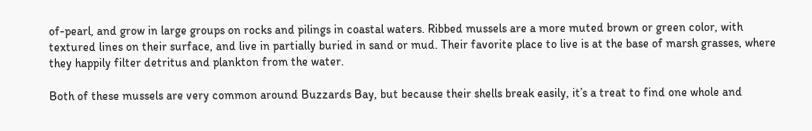of-pearl, and grow in large groups on rocks and pilings in coastal waters. Ribbed mussels are a more muted brown or green color, with textured lines on their surface, and live in partially buried in sand or mud. Their favorite place to live is at the base of marsh grasses, where they happily filter detritus and plankton from the water.

Both of these mussels are very common around Buzzards Bay, but because their shells break easily, it’s a treat to find one whole and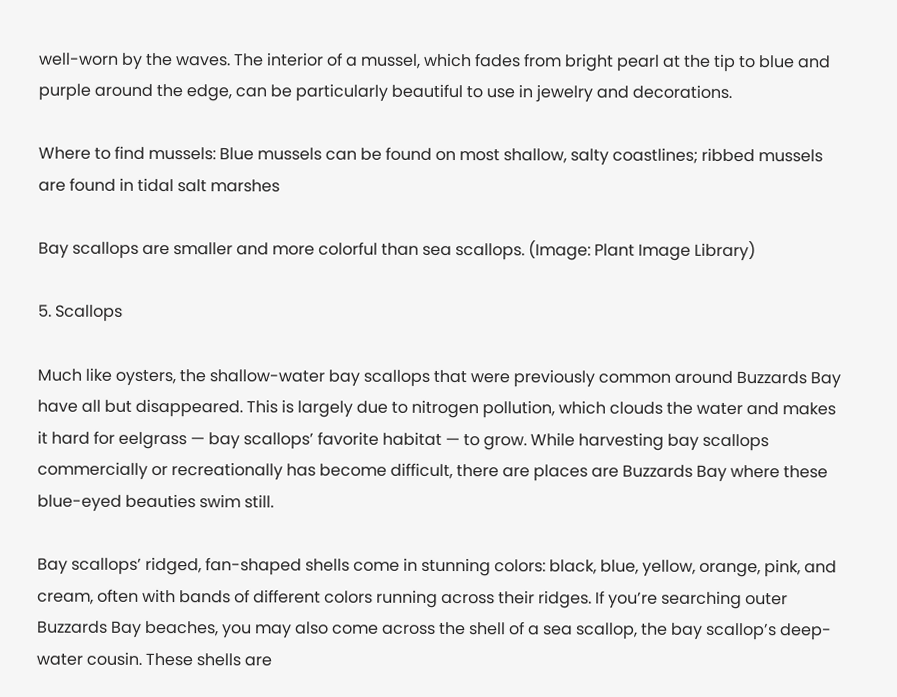well-worn by the waves. The interior of a mussel, which fades from bright pearl at the tip to blue and purple around the edge, can be particularly beautiful to use in jewelry and decorations.

Where to find mussels: Blue mussels can be found on most shallow, salty coastlines; ribbed mussels are found in tidal salt marshes

Bay scallops are smaller and more colorful than sea scallops. (Image: Plant Image Library)

5. Scallops

Much like oysters, the shallow-water bay scallops that were previously common around Buzzards Bay have all but disappeared. This is largely due to nitrogen pollution, which clouds the water and makes it hard for eelgrass — bay scallops’ favorite habitat — to grow. While harvesting bay scallops commercially or recreationally has become difficult, there are places are Buzzards Bay where these blue-eyed beauties swim still.

Bay scallops’ ridged, fan-shaped shells come in stunning colors: black, blue, yellow, orange, pink, and cream, often with bands of different colors running across their ridges. If you’re searching outer Buzzards Bay beaches, you may also come across the shell of a sea scallop, the bay scallop’s deep-water cousin. These shells are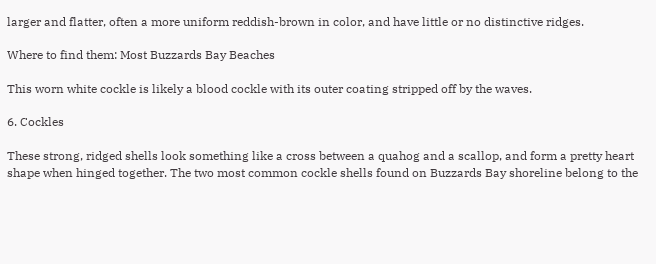larger and flatter, often a more uniform reddish-brown in color, and have little or no distinctive ridges.

Where to find them: Most Buzzards Bay Beaches

This worn white cockle is likely a blood cockle with its outer coating stripped off by the waves.

6. Cockles

These strong, ridged shells look something like a cross between a quahog and a scallop, and form a pretty heart shape when hinged together. The two most common cockle shells found on Buzzards Bay shoreline belong to the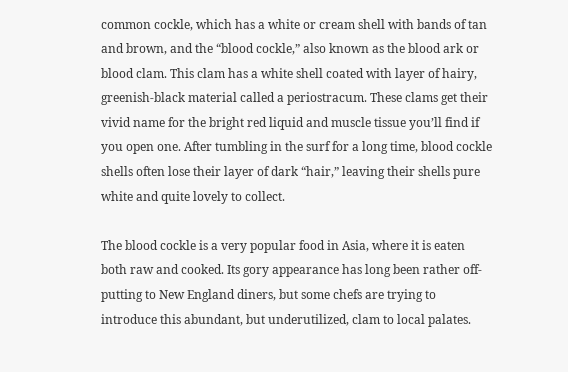common cockle, which has a white or cream shell with bands of tan and brown, and the “blood cockle,” also known as the blood ark or blood clam. This clam has a white shell coated with layer of hairy, greenish-black material called a periostracum. These clams get their vivid name for the bright red liquid and muscle tissue you’ll find if you open one. After tumbling in the surf for a long time, blood cockle shells often lose their layer of dark “hair,” leaving their shells pure white and quite lovely to collect.

The blood cockle is a very popular food in Asia, where it is eaten both raw and cooked. Its gory appearance has long been rather off-putting to New England diners, but some chefs are trying to introduce this abundant, but underutilized, clam to local palates.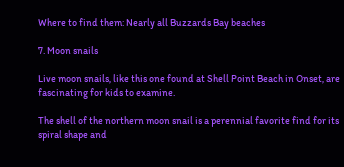Where to find them: Nearly all Buzzards Bay beaches

7. Moon snails

Live moon snails, like this one found at Shell Point Beach in Onset, are fascinating for kids to examine.

The shell of the northern moon snail is a perennial favorite find for its spiral shape and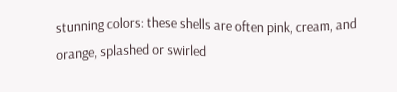stunning colors: these shells are often pink, cream, and orange, splashed or swirled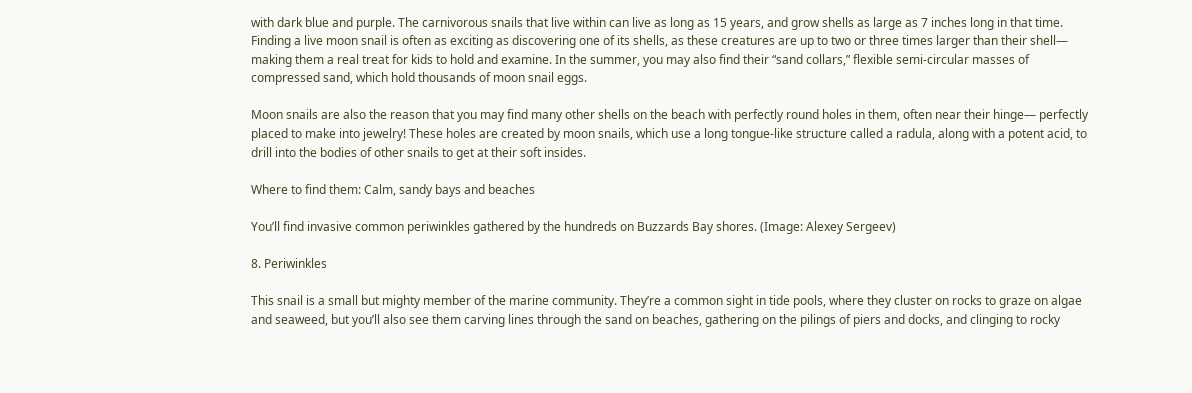with dark blue and purple. The carnivorous snails that live within can live as long as 15 years, and grow shells as large as 7 inches long in that time. Finding a live moon snail is often as exciting as discovering one of its shells, as these creatures are up to two or three times larger than their shell— making them a real treat for kids to hold and examine. In the summer, you may also find their “sand collars,” flexible semi-circular masses of compressed sand, which hold thousands of moon snail eggs.

Moon snails are also the reason that you may find many other shells on the beach with perfectly round holes in them, often near their hinge— perfectly placed to make into jewelry! These holes are created by moon snails, which use a long tongue-like structure called a radula, along with a potent acid, to drill into the bodies of other snails to get at their soft insides.

Where to find them: Calm, sandy bays and beaches

You’ll find invasive common periwinkles gathered by the hundreds on Buzzards Bay shores. (Image: Alexey Sergeev)

8. Periwinkles

This snail is a small but mighty member of the marine community. They’re a common sight in tide pools, where they cluster on rocks to graze on algae and seaweed, but you’ll also see them carving lines through the sand on beaches, gathering on the pilings of piers and docks, and clinging to rocky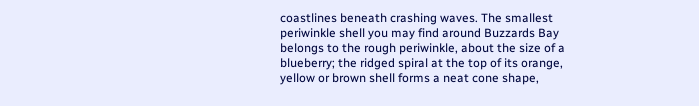coastlines beneath crashing waves. The smallest periwinkle shell you may find around Buzzards Bay belongs to the rough periwinkle, about the size of a blueberry; the ridged spiral at the top of its orange, yellow or brown shell forms a neat cone shape,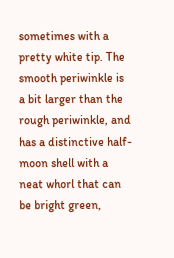sometimes with a pretty white tip. The smooth periwinkle is a bit larger than the rough periwinkle, and has a distinctive half-moon shell with a neat whorl that can be bright green,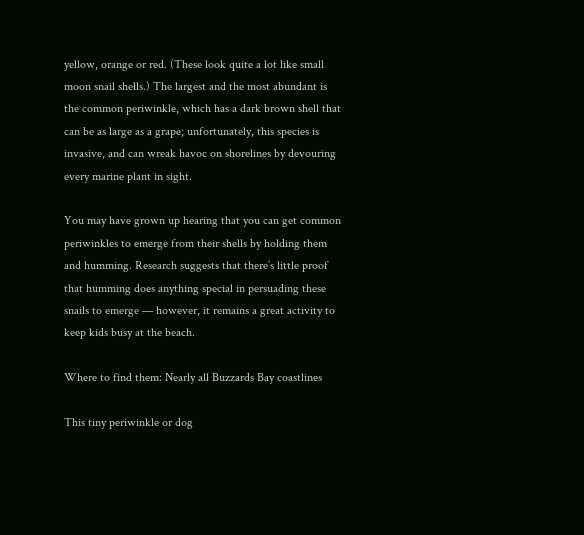yellow, orange or red. (These look quite a lot like small moon snail shells.) The largest and the most abundant is the common periwinkle, which has a dark brown shell that can be as large as a grape; unfortunately, this species is invasive, and can wreak havoc on shorelines by devouring every marine plant in sight.

You may have grown up hearing that you can get common periwinkles to emerge from their shells by holding them and humming. Research suggests that there’s little proof that humming does anything special in persuading these snails to emerge — however, it remains a great activity to keep kids busy at the beach.

Where to find them: Nearly all Buzzards Bay coastlines

This tiny periwinkle or dog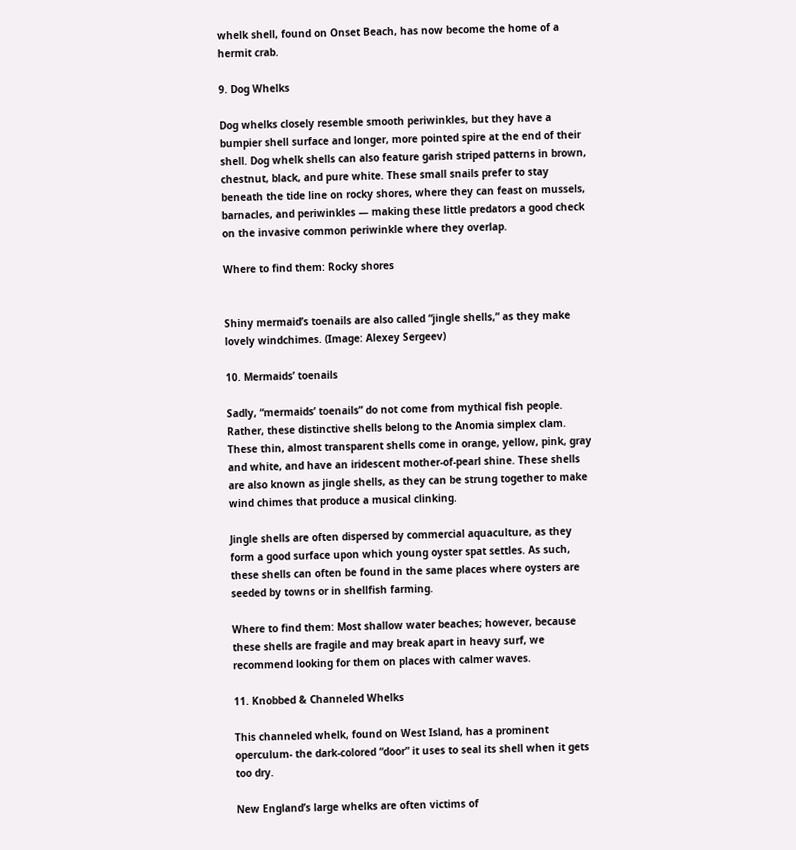whelk shell, found on Onset Beach, has now become the home of a hermit crab.

9. Dog Whelks

Dog whelks closely resemble smooth periwinkles, but they have a bumpier shell surface and longer, more pointed spire at the end of their shell. Dog whelk shells can also feature garish striped patterns in brown, chestnut, black, and pure white. These small snails prefer to stay beneath the tide line on rocky shores, where they can feast on mussels, barnacles, and periwinkles — making these little predators a good check on the invasive common periwinkle where they overlap.

Where to find them: Rocky shores


Shiny mermaid’s toenails are also called “jingle shells,” as they make lovely windchimes. (Image: Alexey Sergeev)

10. Mermaids’ toenails

Sadly, “mermaids’ toenails” do not come from mythical fish people. Rather, these distinctive shells belong to the Anomia simplex clam. These thin, almost transparent shells come in orange, yellow, pink, gray and white, and have an iridescent mother-of-pearl shine. These shells are also known as jingle shells, as they can be strung together to make wind chimes that produce a musical clinking.

Jingle shells are often dispersed by commercial aquaculture, as they form a good surface upon which young oyster spat settles. As such, these shells can often be found in the same places where oysters are seeded by towns or in shellfish farming.

Where to find them: Most shallow water beaches; however, because these shells are fragile and may break apart in heavy surf, we recommend looking for them on places with calmer waves.

11. Knobbed & Channeled Whelks

This channeled whelk, found on West Island, has a prominent operculum- the dark-colored “door” it uses to seal its shell when it gets too dry.

New England’s large whelks are often victims of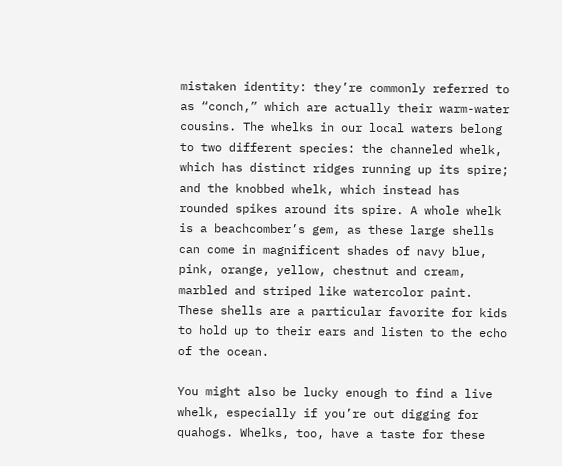mistaken identity: they’re commonly referred to as “conch,” which are actually their warm-water cousins. The whelks in our local waters belong to two different species: the channeled whelk, which has distinct ridges running up its spire; and the knobbed whelk, which instead has rounded spikes around its spire. A whole whelk is a beachcomber’s gem, as these large shells can come in magnificent shades of navy blue, pink, orange, yellow, chestnut and cream, marbled and striped like watercolor paint. These shells are a particular favorite for kids to hold up to their ears and listen to the echo of the ocean.

You might also be lucky enough to find a live whelk, especially if you’re out digging for quahogs. Whelks, too, have a taste for these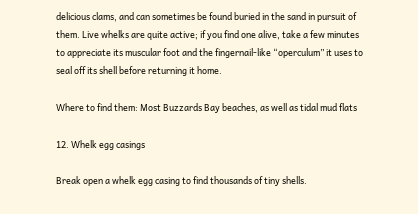delicious clams, and can sometimes be found buried in the sand in pursuit of them. Live whelks are quite active; if you find one alive, take a few minutes to appreciate its muscular foot and the fingernail-like “operculum” it uses to seal off its shell before returning it home.

Where to find them: Most Buzzards Bay beaches, as well as tidal mud flats

12. Whelk egg casings

Break open a whelk egg casing to find thousands of tiny shells.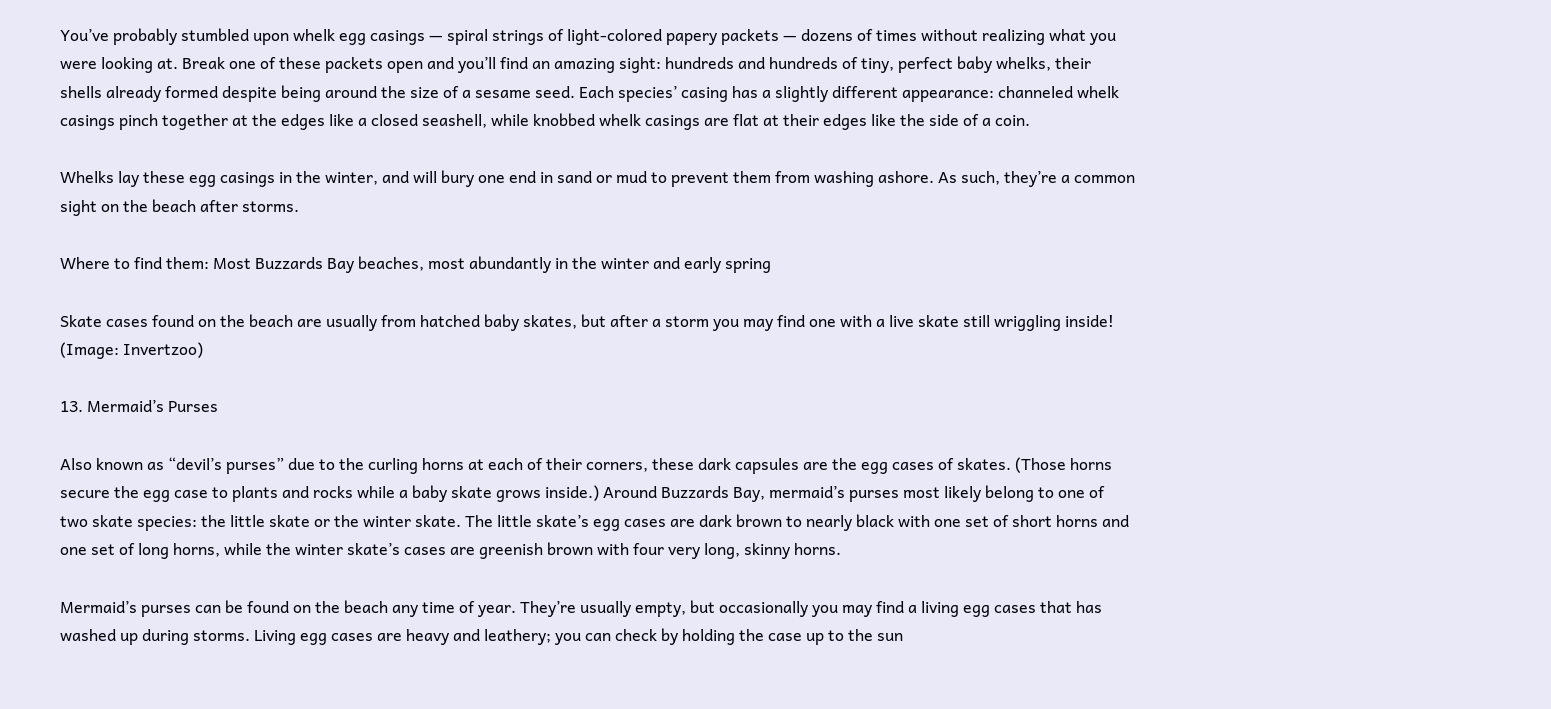You’ve probably stumbled upon whelk egg casings — spiral strings of light-colored papery packets — dozens of times without realizing what you were looking at. Break one of these packets open and you’ll find an amazing sight: hundreds and hundreds of tiny, perfect baby whelks, their shells already formed despite being around the size of a sesame seed. Each species’ casing has a slightly different appearance: channeled whelk casings pinch together at the edges like a closed seashell, while knobbed whelk casings are flat at their edges like the side of a coin.

Whelks lay these egg casings in the winter, and will bury one end in sand or mud to prevent them from washing ashore. As such, they’re a common sight on the beach after storms.

Where to find them: Most Buzzards Bay beaches, most abundantly in the winter and early spring

Skate cases found on the beach are usually from hatched baby skates, but after a storm you may find one with a live skate still wriggling inside! (Image: Invertzoo)

13. Mermaid’s Purses

Also known as “devil’s purses” due to the curling horns at each of their corners, these dark capsules are the egg cases of skates. (Those horns secure the egg case to plants and rocks while a baby skate grows inside.) Around Buzzards Bay, mermaid’s purses most likely belong to one of two skate species: the little skate or the winter skate. The little skate’s egg cases are dark brown to nearly black with one set of short horns and one set of long horns, while the winter skate’s cases are greenish brown with four very long, skinny horns.

Mermaid’s purses can be found on the beach any time of year. They’re usually empty, but occasionally you may find a living egg cases that has washed up during storms. Living egg cases are heavy and leathery; you can check by holding the case up to the sun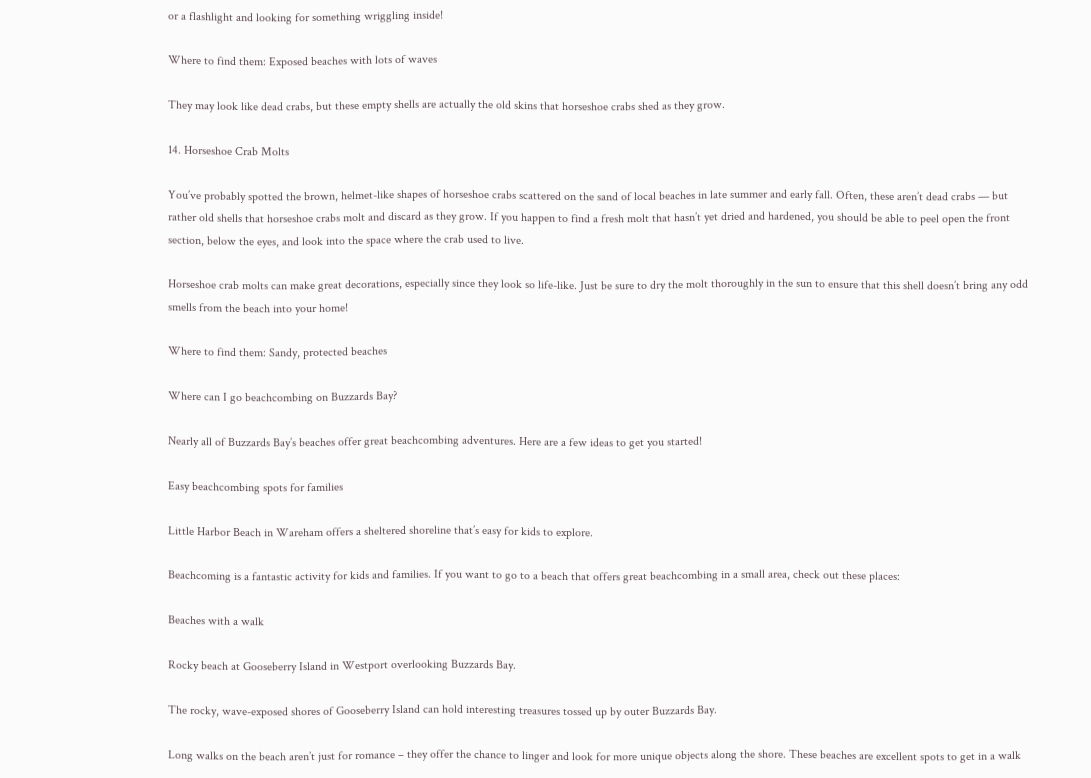or a flashlight and looking for something wriggling inside!

Where to find them: Exposed beaches with lots of waves

They may look like dead crabs, but these empty shells are actually the old skins that horseshoe crabs shed as they grow.

14. Horseshoe Crab Molts

You’ve probably spotted the brown, helmet-like shapes of horseshoe crabs scattered on the sand of local beaches in late summer and early fall. Often, these aren’t dead crabs — but rather old shells that horseshoe crabs molt and discard as they grow. If you happen to find a fresh molt that hasn’t yet dried and hardened, you should be able to peel open the front section, below the eyes, and look into the space where the crab used to live.

Horseshoe crab molts can make great decorations, especially since they look so life-like. Just be sure to dry the molt thoroughly in the sun to ensure that this shell doesn’t bring any odd smells from the beach into your home!

Where to find them: Sandy, protected beaches

Where can I go beachcombing on Buzzards Bay?

Nearly all of Buzzards Bay’s beaches offer great beachcombing adventures. Here are a few ideas to get you started!

Easy beachcombing spots for families

Little Harbor Beach in Wareham offers a sheltered shoreline that’s easy for kids to explore.

Beachcoming is a fantastic activity for kids and families. If you want to go to a beach that offers great beachcombing in a small area, check out these places:

Beaches with a walk

Rocky beach at Gooseberry Island in Westport overlooking Buzzards Bay.

The rocky, wave-exposed shores of Gooseberry Island can hold interesting treasures tossed up by outer Buzzards Bay.

Long walks on the beach aren’t just for romance – they offer the chance to linger and look for more unique objects along the shore. These beaches are excellent spots to get in a walk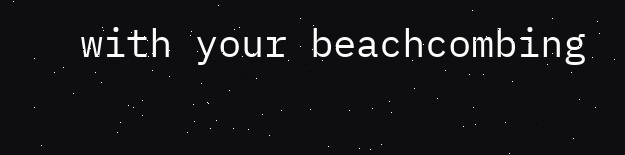with your beachcombing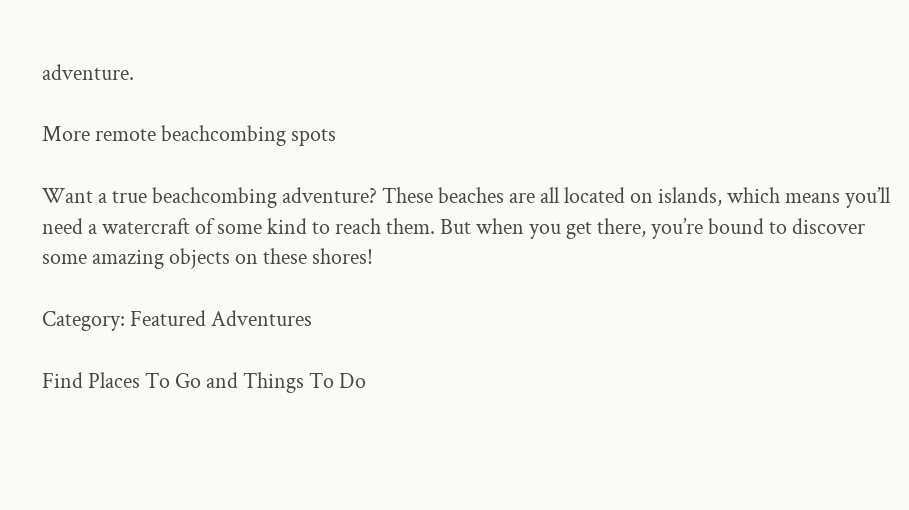adventure.

More remote beachcombing spots

Want a true beachcombing adventure? These beaches are all located on islands, which means you’ll need a watercraft of some kind to reach them. But when you get there, you’re bound to discover some amazing objects on these shores!

Category: Featured Adventures

Find Places To Go and Things To Do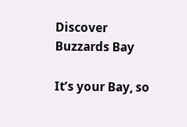Discover Buzzards Bay

It’s your Bay, so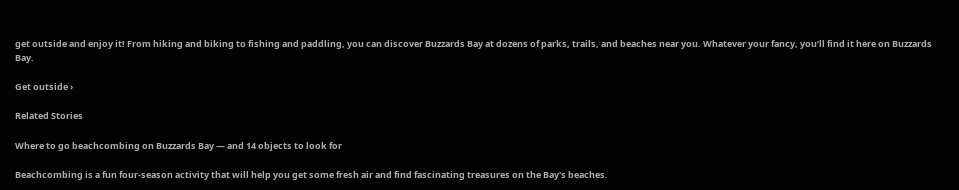get outside and enjoy it! From hiking and biking to fishing and paddling, you can discover Buzzards Bay at dozens of parks, trails, and beaches near you. Whatever your fancy, you’ll find it here on Buzzards Bay.

Get outside ›

Related Stories

Where to go beachcombing on Buzzards Bay — and 14 objects to look for

Beachcombing is a fun four-season activity that will help you get some fresh air and find fascinating treasures on the Bay's beaches.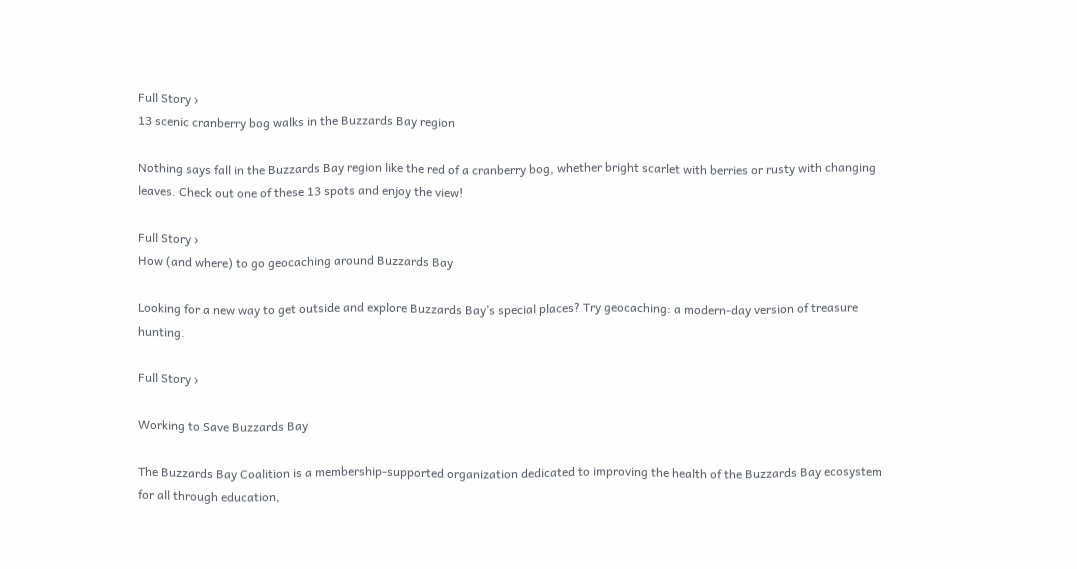Full Story ›
13 scenic cranberry bog walks in the Buzzards Bay region

Nothing says fall in the Buzzards Bay region like the red of a cranberry bog, whether bright scarlet with berries or rusty with changing leaves. Check out one of these 13 spots and enjoy the view!

Full Story ›
How (and where) to go geocaching around Buzzards Bay

Looking for a new way to get outside and explore Buzzards Bay’s special places? Try geocaching: a modern-day version of treasure hunting.

Full Story ›

Working to Save Buzzards Bay

The Buzzards Bay Coalition is a membership-supported organization dedicated to improving the health of the Buzzards Bay ecosystem for all through education,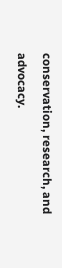conservation, research, and advocacy.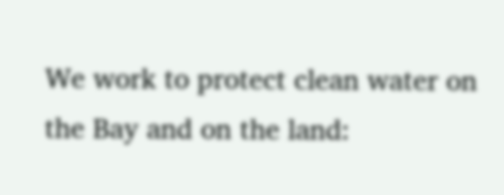We work to protect clean water on the Bay and on the land: